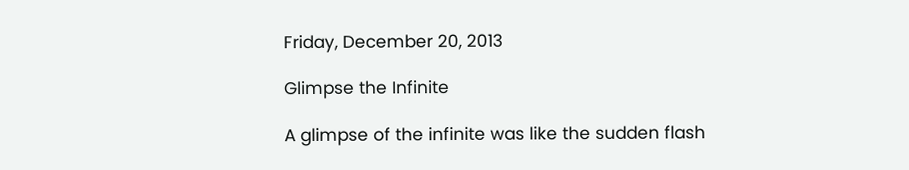Friday, December 20, 2013

Glimpse the Infinite

A glimpse of the infinite was like the sudden flash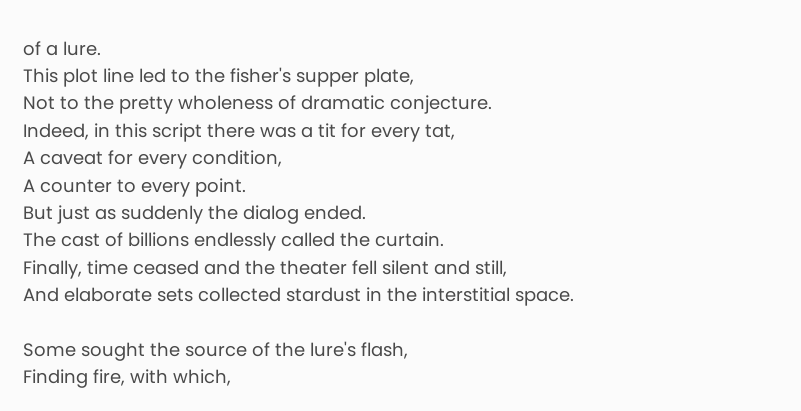of a lure.
This plot line led to the fisher's supper plate,
Not to the pretty wholeness of dramatic conjecture.
Indeed, in this script there was a tit for every tat,
A caveat for every condition,
A counter to every point.
But just as suddenly the dialog ended.
The cast of billions endlessly called the curtain.
Finally, time ceased and the theater fell silent and still,
And elaborate sets collected stardust in the interstitial space.

Some sought the source of the lure's flash,
Finding fire, with which,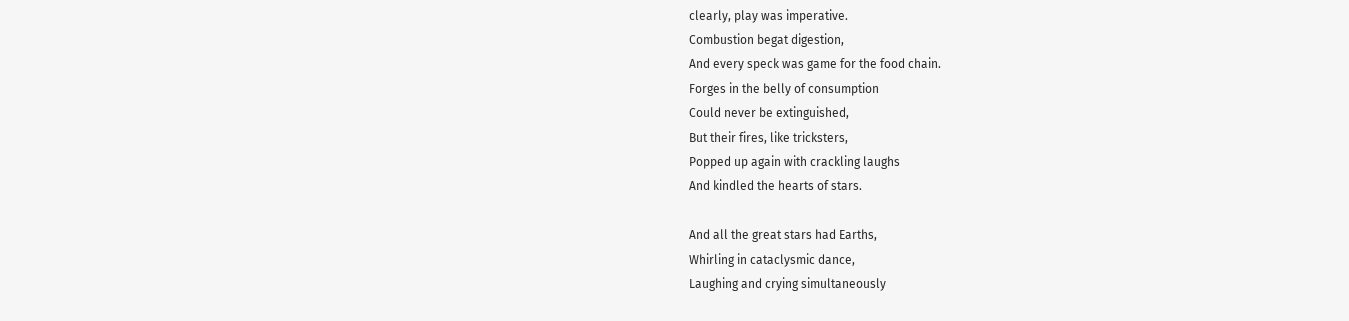clearly, play was imperative.
Combustion begat digestion,
And every speck was game for the food chain.
Forges in the belly of consumption
Could never be extinguished,
But their fires, like tricksters,
Popped up again with crackling laughs
And kindled the hearts of stars.

And all the great stars had Earths,
Whirling in cataclysmic dance,
Laughing and crying simultaneously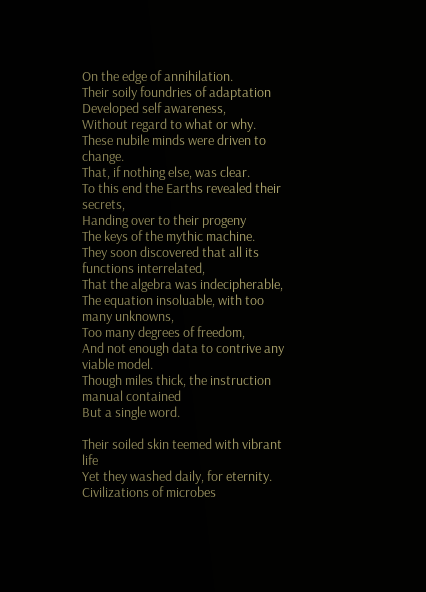On the edge of annihilation.
Their soily foundries of adaptation
Developed self awareness,
Without regard to what or why.
These nubile minds were driven to change.
That, if nothing else, was clear.
To this end the Earths revealed their secrets,
Handing over to their progeny
The keys of the mythic machine.
They soon discovered that all its functions interrelated,
That the algebra was indecipherable,
The equation insoluable, with too many unknowns,
Too many degrees of freedom,
And not enough data to contrive any viable model.
Though miles thick, the instruction manual contained
But a single word.

Their soiled skin teemed with vibrant life
Yet they washed daily, for eternity.
Civilizations of microbes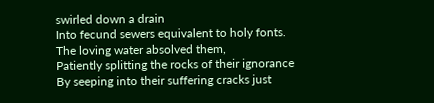swirled down a drain
Into fecund sewers equivalent to holy fonts.
The loving water absolved them,
Patiently splitting the rocks of their ignorance
By seeping into their suffering cracks just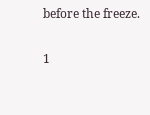before the freeze.

1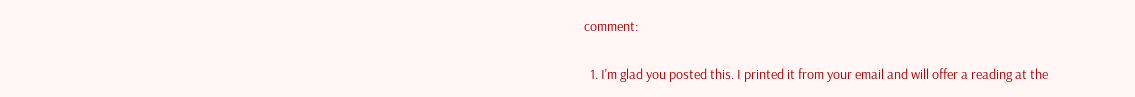comment:

  1. I'm glad you posted this. I printed it from your email and will offer a reading at the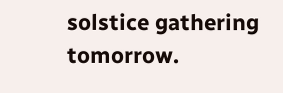solstice gathering tomorrow.